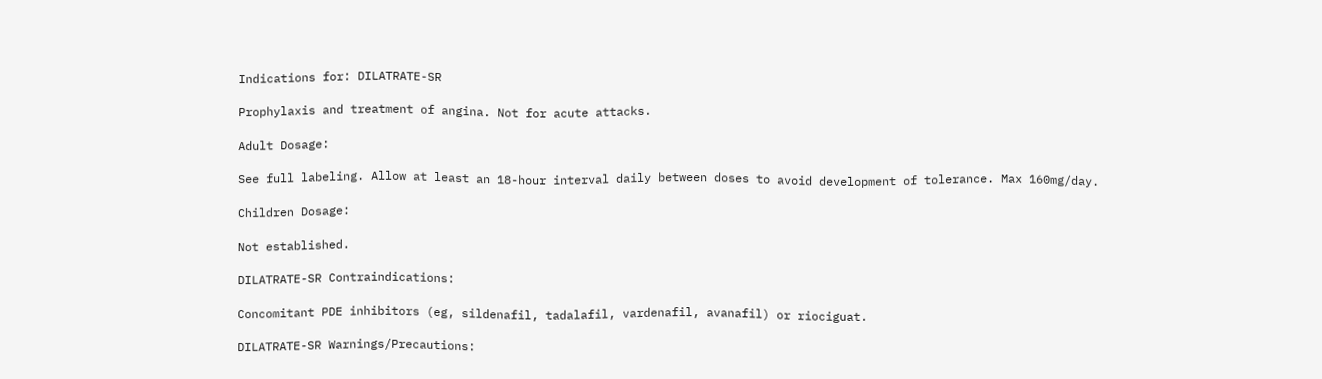Indications for: DILATRATE-SR

Prophylaxis and treatment of angina. Not for acute attacks.

Adult Dosage:

See full labeling. Allow at least an 18-hour interval daily between doses to avoid development of tolerance. Max 160mg/day.

Children Dosage:

Not established.

DILATRATE-SR Contraindications:

Concomitant PDE inhibitors (eg, sildenafil, tadalafil, vardenafil, avanafil) or riociguat.

DILATRATE-SR Warnings/Precautions: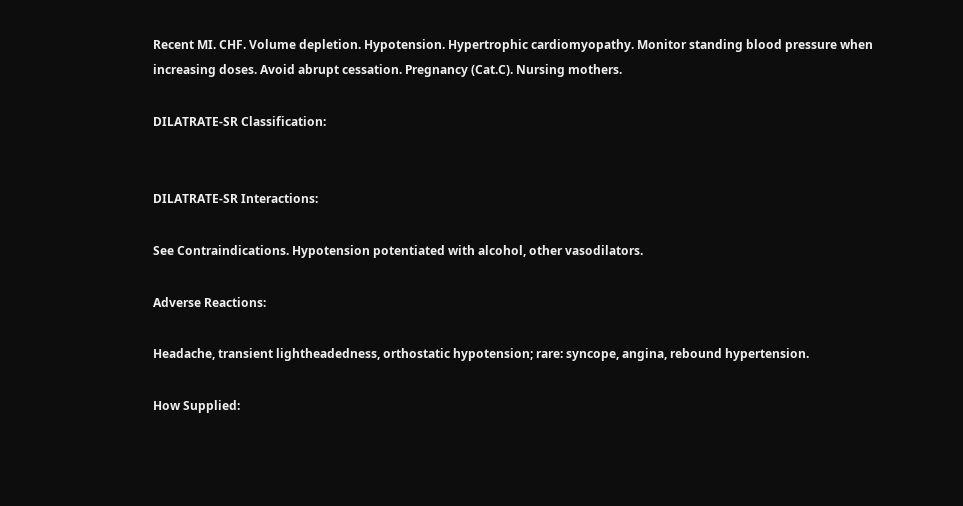Recent MI. CHF. Volume depletion. Hypotension. Hypertrophic cardiomyopathy. Monitor standing blood pressure when increasing doses. Avoid abrupt cessation. Pregnancy (Cat.C). Nursing mothers.

DILATRATE-SR Classification:


DILATRATE-SR Interactions:

See Contraindications. Hypotension potentiated with alcohol, other vasodilators.

Adverse Reactions:

Headache, transient lightheadedness, orthostatic hypotension; rare: syncope, angina, rebound hypertension.

How Supplied: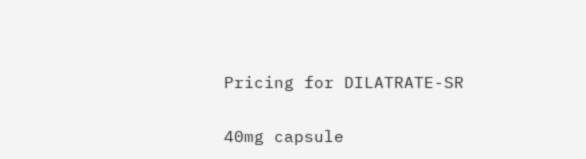Pricing for DILATRATE-SR

40mg capsule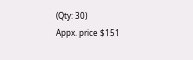(Qty: 30)
Appx. price $151